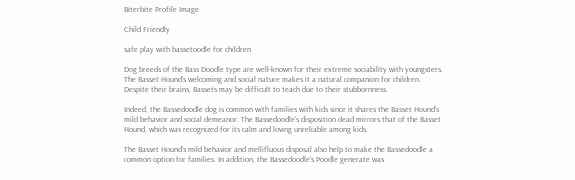Biterbite Profile Image

Child Friendly

safe play with bassetoodle for children

Dog breeds of the Bass Doodle type are well-known for their extreme sociability with youngsters. The Basset Hound's welcoming and social nature makes it a natural companion for children. Despite their brains, Bassets may be difficult to teach due to their stubbornness.

Indeed, the Bassedoodle dog is common with families with kids since it shares the Basset Hound's mild behavior and social demeanor. The Bassedoodle's disposition dead mirrors that of the Basset Hound, which was recognized for its calm and loving unreliable among kids.

The Basset Hound's mild behavior and mellifluous disposal also help to make the Bassedoodle a common option for families. In addition, the Bassedoodle's Poodle generate was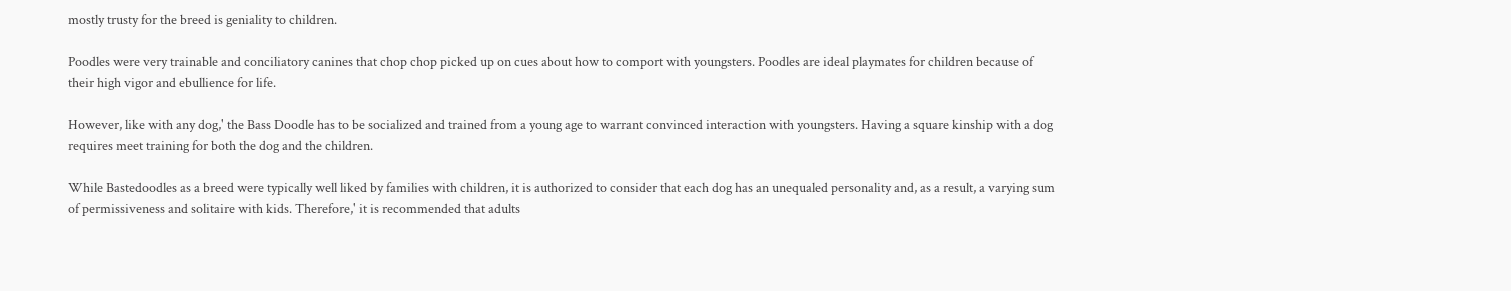mostly trusty for the breed is geniality to children.

Poodles were very trainable and conciliatory canines that chop chop picked up on cues about how to comport with youngsters. Poodles are ideal playmates for children because of their high vigor and ebullience for life.

However, like with any dog,' the Bass Doodle has to be socialized and trained from a young age to warrant convinced interaction with youngsters. Having a square kinship with a dog requires meet training for both the dog and the children.

While Bastedoodles as a breed were typically well liked by families with children, it is authorized to consider that each dog has an unequaled personality and, as a result, a varying sum of permissiveness and solitaire with kids. Therefore,' it is recommended that adults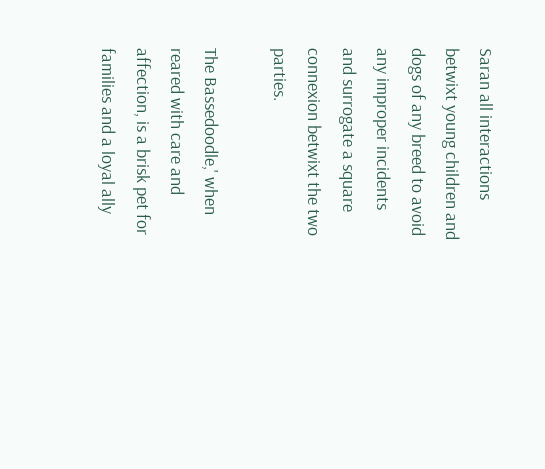Saran all interactions betwixt young children and dogs of any breed to avoid any improper incidents and surrogate a square connexion betwixt the two parties.

The Bassedoodle,' when reared with care and affection, is a brisk pet for families and a loyal ally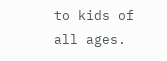to kids of all ages.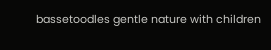bassetoodles gentle nature with children